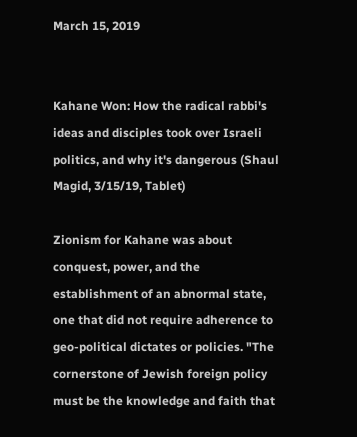March 15, 2019


Kahane Won: How the radical rabbi's ideas and disciples took over Israeli politics, and why it's dangerous (Shaul Magid, 3/15/19, Tablet)

Zionism for Kahane was about conquest, power, and the establishment of an abnormal state, one that did not require adherence to geo-political dictates or policies. "The cornerstone of Jewish foreign policy must be the knowledge and faith that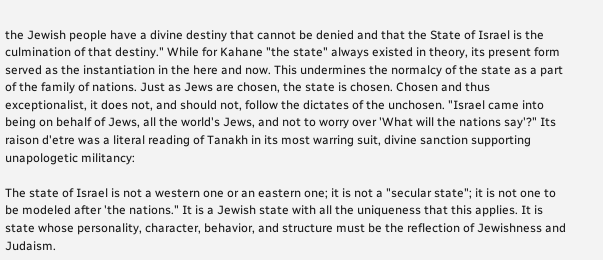the Jewish people have a divine destiny that cannot be denied and that the State of Israel is the culmination of that destiny." While for Kahane "the state" always existed in theory, its present form served as the instantiation in the here and now. This undermines the normalcy of the state as a part of the family of nations. Just as Jews are chosen, the state is chosen. Chosen and thus exceptionalist, it does not, and should not, follow the dictates of the unchosen. "Israel came into being on behalf of Jews, all the world's Jews, and not to worry over 'What will the nations say'?" Its raison d'etre was a literal reading of Tanakh in its most warring suit, divine sanction supporting unapologetic militancy:

The state of Israel is not a western one or an eastern one; it is not a "secular state"; it is not one to be modeled after 'the nations." It is a Jewish state with all the uniqueness that this applies. It is state whose personality, character, behavior, and structure must be the reflection of Jewishness and Judaism.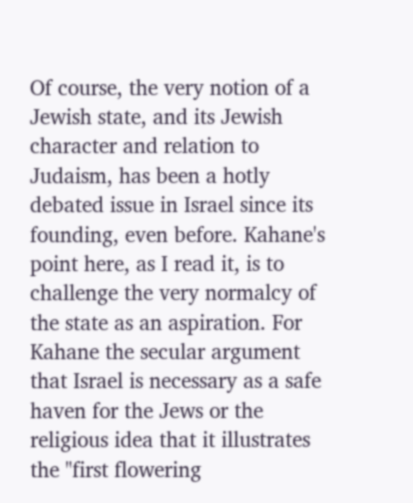Of course, the very notion of a Jewish state, and its Jewish character and relation to Judaism, has been a hotly debated issue in Israel since its founding, even before. Kahane's point here, as I read it, is to challenge the very normalcy of the state as an aspiration. For Kahane the secular argument that Israel is necessary as a safe haven for the Jews or the religious idea that it illustrates the "first flowering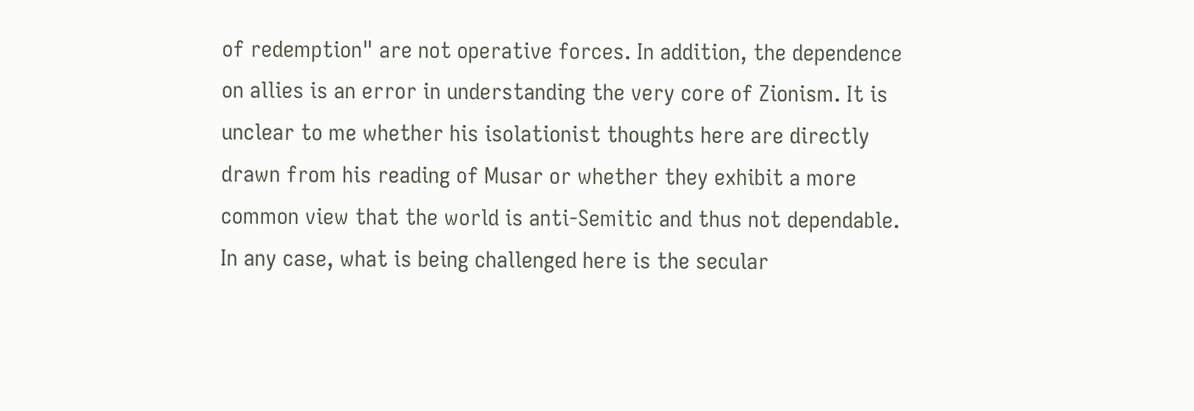of redemption" are not operative forces. In addition, the dependence on allies is an error in understanding the very core of Zionism. It is unclear to me whether his isolationist thoughts here are directly drawn from his reading of Musar or whether they exhibit a more common view that the world is anti-Semitic and thus not dependable. In any case, what is being challenged here is the secular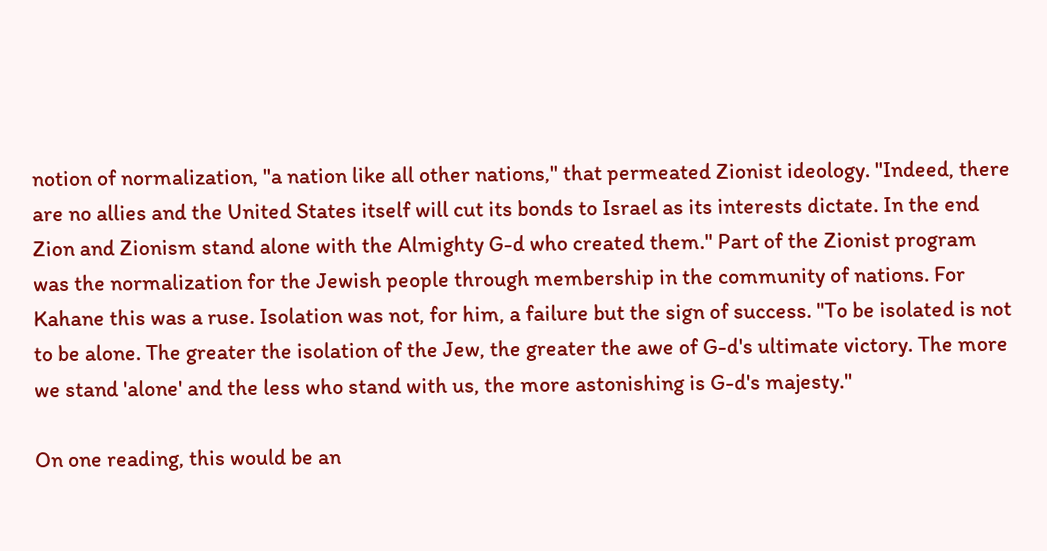notion of normalization, "a nation like all other nations," that permeated Zionist ideology. "Indeed, there are no allies and the United States itself will cut its bonds to Israel as its interests dictate. In the end Zion and Zionism stand alone with the Almighty G-d who created them." Part of the Zionist program was the normalization for the Jewish people through membership in the community of nations. For Kahane this was a ruse. Isolation was not, for him, a failure but the sign of success. "To be isolated is not to be alone. The greater the isolation of the Jew, the greater the awe of G-d's ultimate victory. The more we stand 'alone' and the less who stand with us, the more astonishing is G-d's majesty."

On one reading, this would be an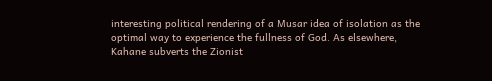interesting political rendering of a Musar idea of isolation as the optimal way to experience the fullness of God. As elsewhere, Kahane subverts the Zionist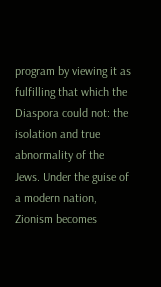program by viewing it as fulfilling that which the Diaspora could not: the isolation and true abnormality of the Jews. Under the guise of a modern nation, Zionism becomes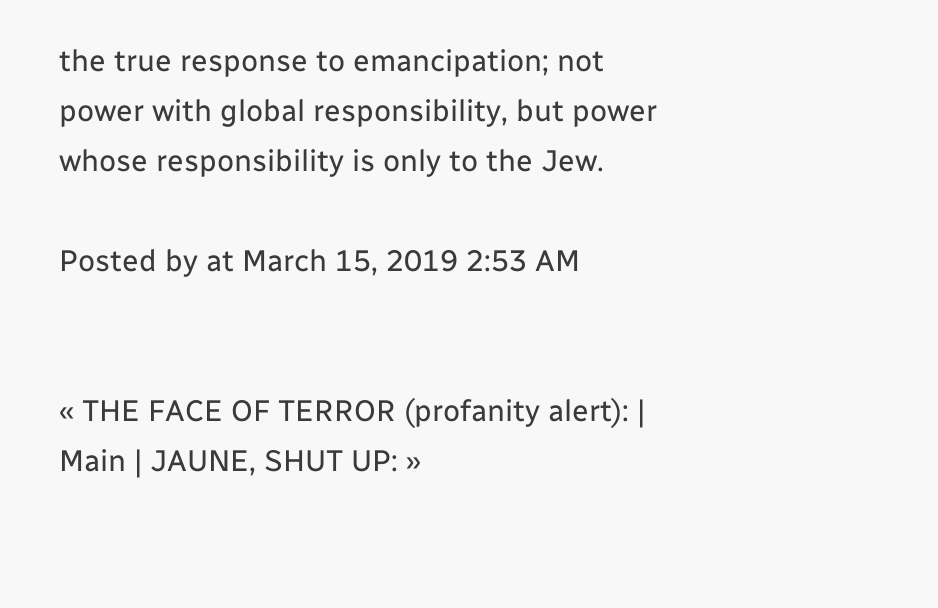the true response to emancipation; not power with global responsibility, but power whose responsibility is only to the Jew.

Posted by at March 15, 2019 2:53 AM


« THE FACE OF TERROR (profanity alert): | Main | JAUNE, SHUT UP: »